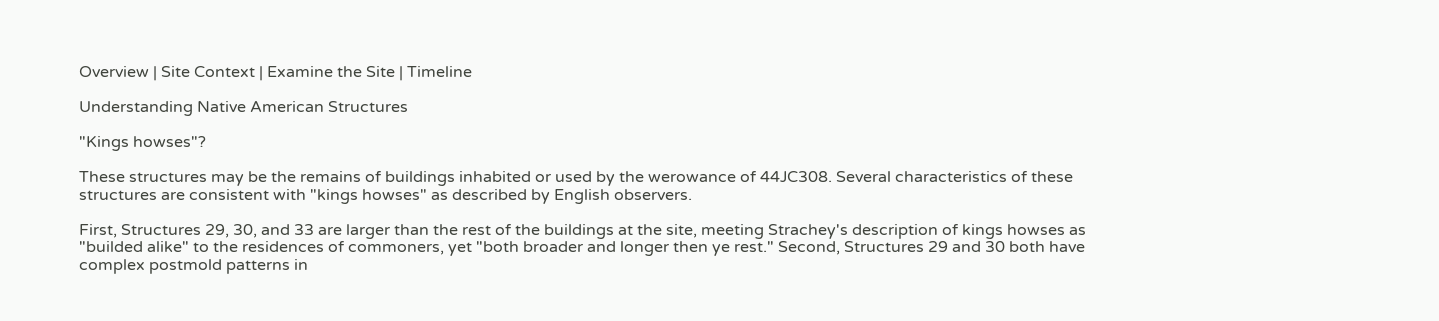Overview | Site Context | Examine the Site | Timeline

Understanding Native American Structures

"Kings howses"?

These structures may be the remains of buildings inhabited or used by the werowance of 44JC308. Several characteristics of these structures are consistent with "kings howses" as described by English observers.

First, Structures 29, 30, and 33 are larger than the rest of the buildings at the site, meeting Strachey's description of kings howses as "builded alike" to the residences of commoners, yet "both broader and longer then ye rest." Second, Structures 29 and 30 both have complex postmold patterns in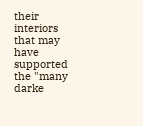their interiors that may have supported the "many darke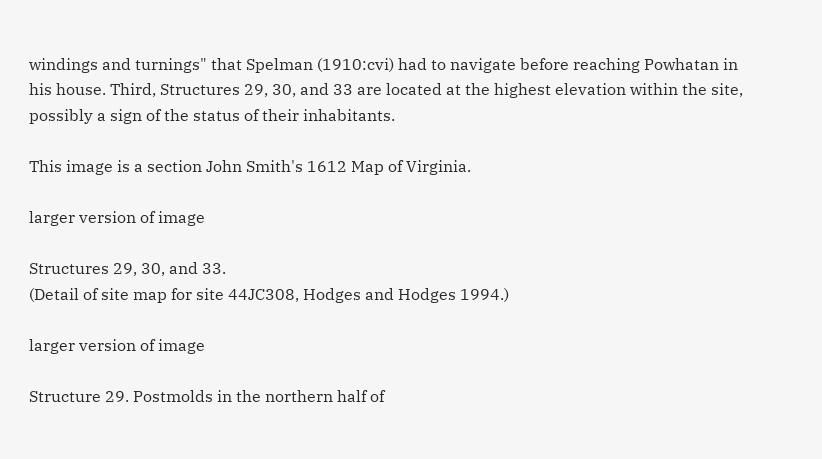windings and turnings" that Spelman (1910:cvi) had to navigate before reaching Powhatan in his house. Third, Structures 29, 30, and 33 are located at the highest elevation within the site, possibly a sign of the status of their inhabitants.

This image is a section John Smith's 1612 Map of Virginia.

larger version of image

Structures 29, 30, and 33.
(Detail of site map for site 44JC308, Hodges and Hodges 1994.)

larger version of image

Structure 29. Postmolds in the northern half of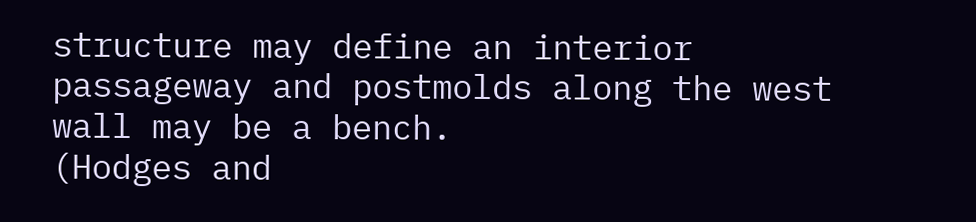structure may define an interior passageway and postmolds along the west wall may be a bench.
(Hodges and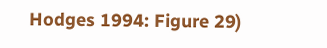Hodges 1994: Figure 29)